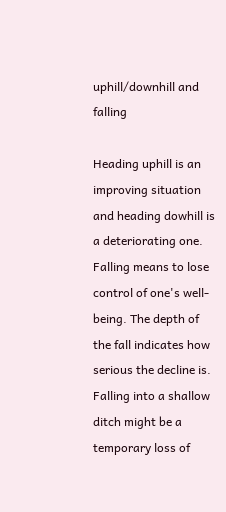uphill/downhill and falling

Heading uphill is an improving situation and heading dowhill is a deteriorating one. Falling means to lose control of one's well-being. The depth of the fall indicates how serious the decline is. Falling into a shallow ditch might be a temporary loss of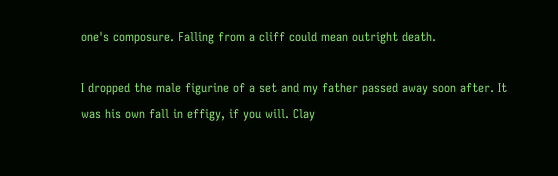one's composure. Falling from a cliff could mean outright death.

I dropped the male figurine of a set and my father passed away soon after. It was his own fall in effigy, if you will. Clay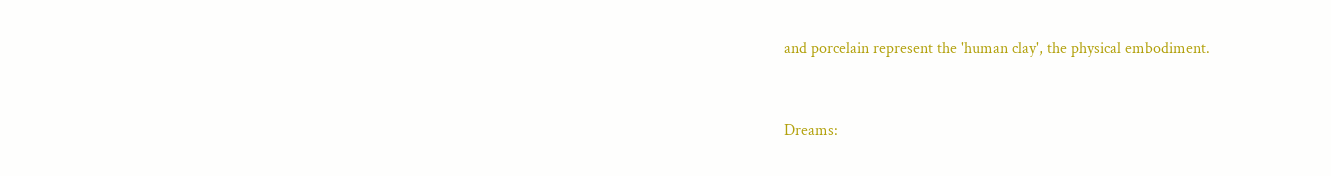and porcelain represent the 'human clay', the physical embodiment.


Dreams: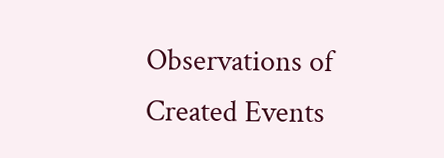Observations of Created Events